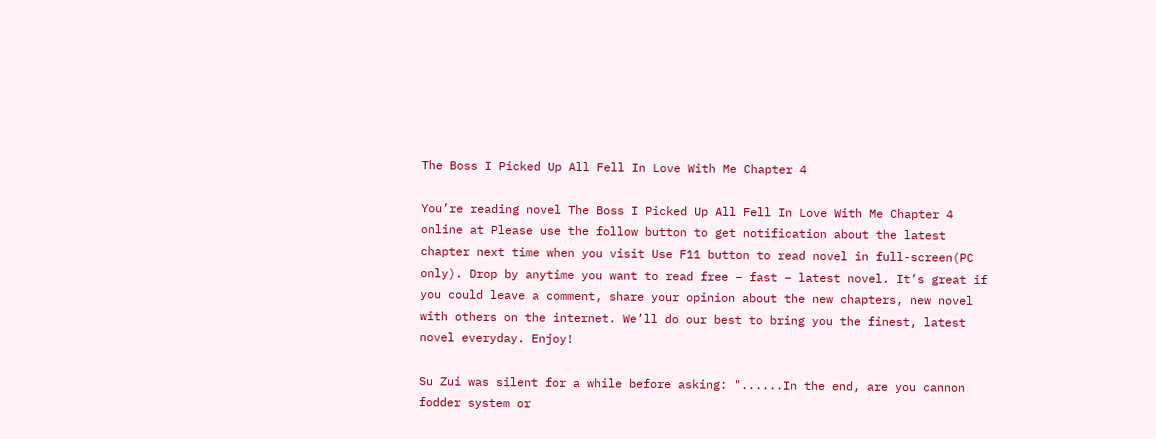The Boss I Picked Up All Fell In Love With Me Chapter 4

You’re reading novel The Boss I Picked Up All Fell In Love With Me Chapter 4 online at Please use the follow button to get notification about the latest chapter next time when you visit Use F11 button to read novel in full-screen(PC only). Drop by anytime you want to read free – fast – latest novel. It’s great if you could leave a comment, share your opinion about the new chapters, new novel with others on the internet. We’ll do our best to bring you the finest, latest novel everyday. Enjoy!

Su Zui was silent for a while before asking: "......In the end, are you cannon fodder system or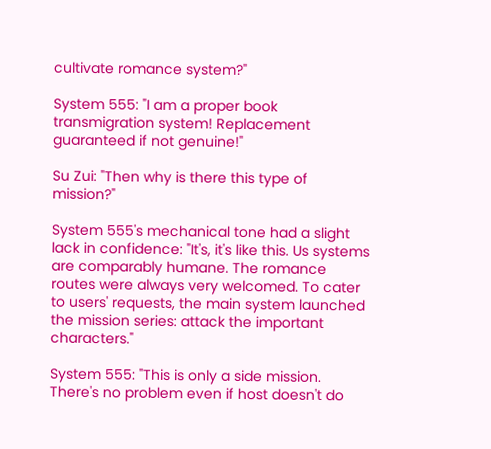cultivate romance system?"

System 555: "I am a proper book transmigration system! Replacement guaranteed if not genuine!"

Su Zui: "Then why is there this type of mission?"

System 555's mechanical tone had a slight lack in confidence: "It's, it's like this. Us systems are comparably humane. The romance routes were always very welcomed. To cater to users' requests, the main system launched the mission series: attack the important characters."

System 555: "This is only a side mission. There's no problem even if host doesn't do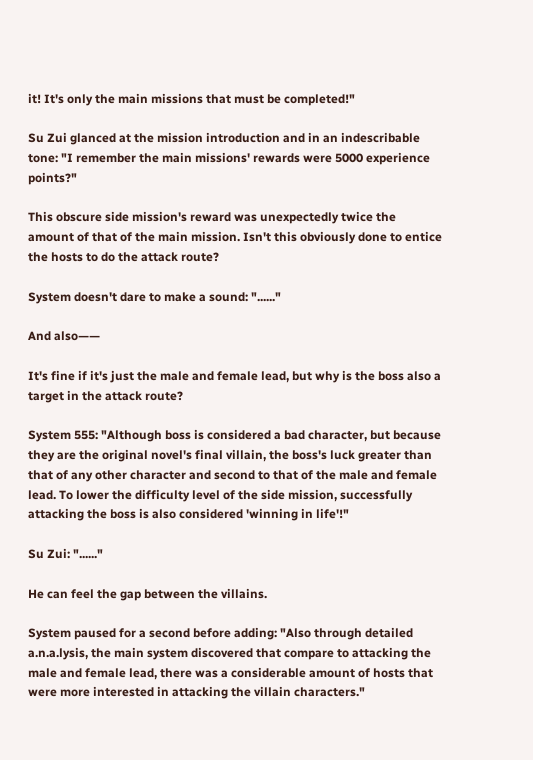it! It's only the main missions that must be completed!"

Su Zui glanced at the mission introduction and in an indescribable tone: "I remember the main missions' rewards were 5000 experience points?"

This obscure side mission's reward was unexpectedly twice the amount of that of the main mission. Isn't this obviously done to entice the hosts to do the attack route?

System doesn't dare to make a sound: "......"

And also——

It's fine if it's just the male and female lead, but why is the boss also a target in the attack route?

System 555: "Although boss is considered a bad character, but because they are the original novel's final villain, the boss's luck greater than that of any other character and second to that of the male and female lead. To lower the difficulty level of the side mission, successfully attacking the boss is also considered 'winning in life'!"

Su Zui: "......"

He can feel the gap between the villains.

System paused for a second before adding: "Also through detailed a.n.a.lysis, the main system discovered that compare to attacking the male and female lead, there was a considerable amount of hosts that were more interested in attacking the villain characters."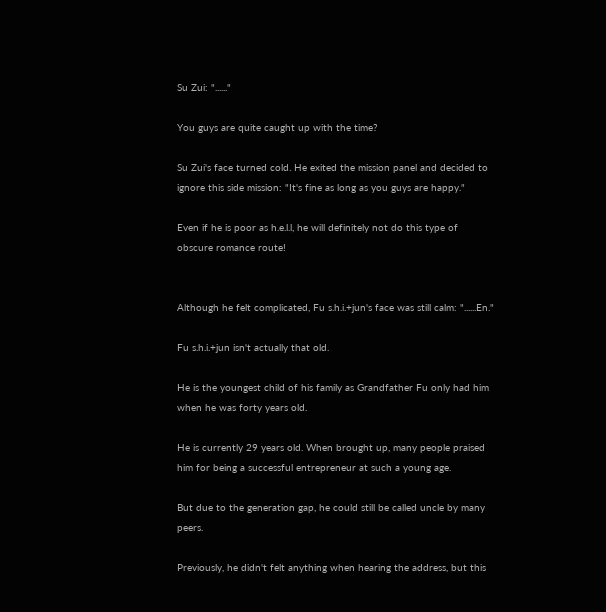Su Zui: "......"

You guys are quite caught up with the time?

Su Zui's face turned cold. He exited the mission panel and decided to ignore this side mission: "It's fine as long as you guys are happy."

Even if he is poor as h.e.l.l, he will definitely not do this type of obscure romance route!


Although he felt complicated, Fu s.h.i.+jun's face was still calm: "......En."

Fu s.h.i.+jun isn't actually that old.

He is the youngest child of his family as Grandfather Fu only had him when he was forty years old.

He is currently 29 years old. When brought up, many people praised him for being a successful entrepreneur at such a young age.

But due to the generation gap, he could still be called uncle by many peers.

Previously, he didn't felt anything when hearing the address, but this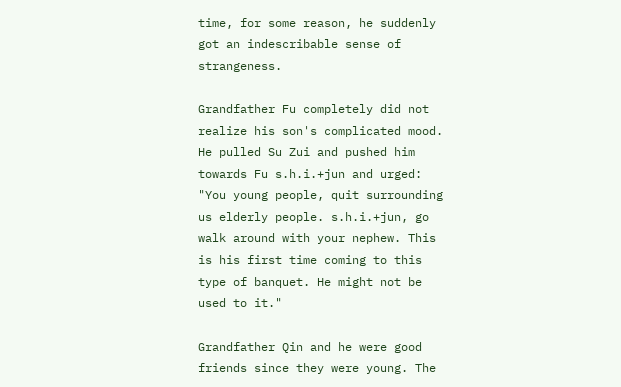time, for some reason, he suddenly got an indescribable sense of strangeness.

Grandfather Fu completely did not realize his son's complicated mood. He pulled Su Zui and pushed him towards Fu s.h.i.+jun and urged: "You young people, quit surrounding us elderly people. s.h.i.+jun, go walk around with your nephew. This is his first time coming to this type of banquet. He might not be used to it."

Grandfather Qin and he were good friends since they were young. The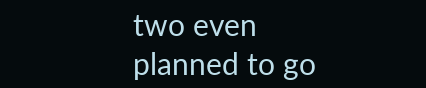two even planned to go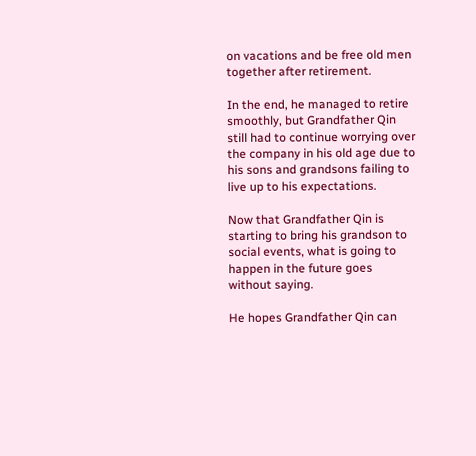on vacations and be free old men together after retirement.

In the end, he managed to retire smoothly, but Grandfather Qin still had to continue worrying over the company in his old age due to his sons and grandsons failing to live up to his expectations.

Now that Grandfather Qin is starting to bring his grandson to social events, what is going to happen in the future goes without saying.

He hopes Grandfather Qin can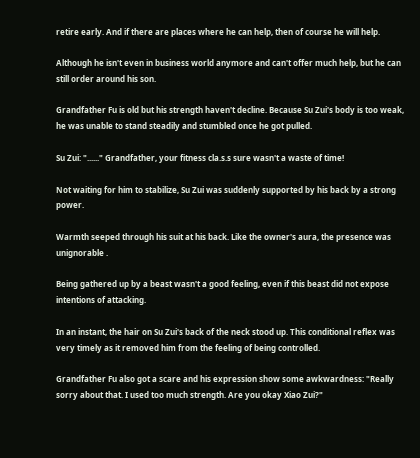retire early. And if there are places where he can help, then of course he will help.

Although he isn't even in business world anymore and can't offer much help, but he can still order around his son.

Grandfather Fu is old but his strength haven't decline. Because Su Zui's body is too weak, he was unable to stand steadily and stumbled once he got pulled.

Su Zui: "......" Grandfather, your fitness cla.s.s sure wasn't a waste of time!

Not waiting for him to stabilize, Su Zui was suddenly supported by his back by a strong power.

Warmth seeped through his suit at his back. Like the owner's aura, the presence was unignorable .

Being gathered up by a beast wasn't a good feeling, even if this beast did not expose intentions of attacking.

In an instant, the hair on Su Zui's back of the neck stood up. This conditional reflex was very timely as it removed him from the feeling of being controlled.

Grandfather Fu also got a scare and his expression show some awkwardness: "Really sorry about that. I used too much strength. Are you okay Xiao Zui?"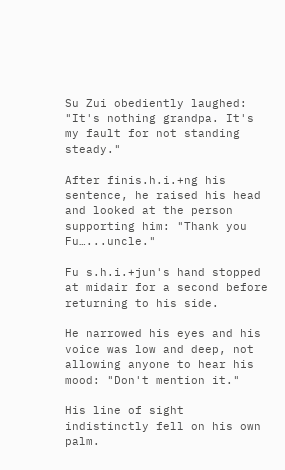Su Zui obediently laughed: "It's nothing grandpa. It's my fault for not standing steady."

After finis.h.i.+ng his sentence, he raised his head and looked at the person supporting him: "Thank you Fu…...uncle."

Fu s.h.i.+jun's hand stopped at midair for a second before returning to his side.

He narrowed his eyes and his voice was low and deep, not allowing anyone to hear his mood: "Don't mention it."

His line of sight indistinctly fell on his own palm.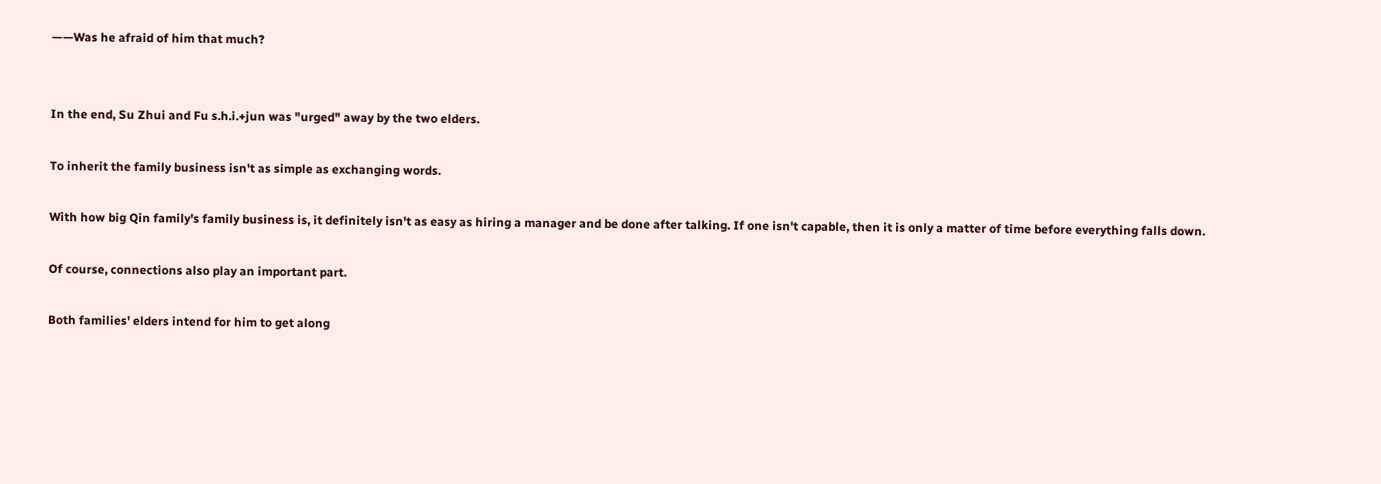——Was he afraid of him that much?


In the end, Su Zhui and Fu s.h.i.+jun was "urged" away by the two elders.

To inherit the family business isn't as simple as exchanging words.

With how big Qin family's family business is, it definitely isn't as easy as hiring a manager and be done after talking. If one isn't capable, then it is only a matter of time before everything falls down.

Of course, connections also play an important part.

Both families' elders intend for him to get along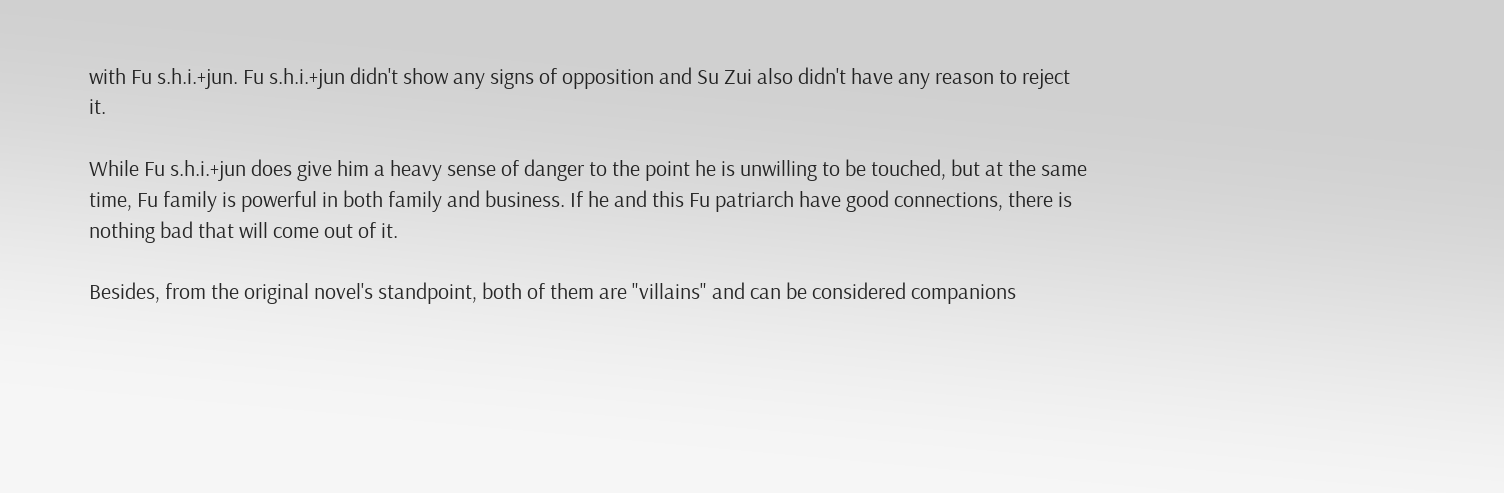with Fu s.h.i.+jun. Fu s.h.i.+jun didn't show any signs of opposition and Su Zui also didn't have any reason to reject it.

While Fu s.h.i.+jun does give him a heavy sense of danger to the point he is unwilling to be touched, but at the same time, Fu family is powerful in both family and business. If he and this Fu patriarch have good connections, there is nothing bad that will come out of it.

Besides, from the original novel's standpoint, both of them are "villains" and can be considered companions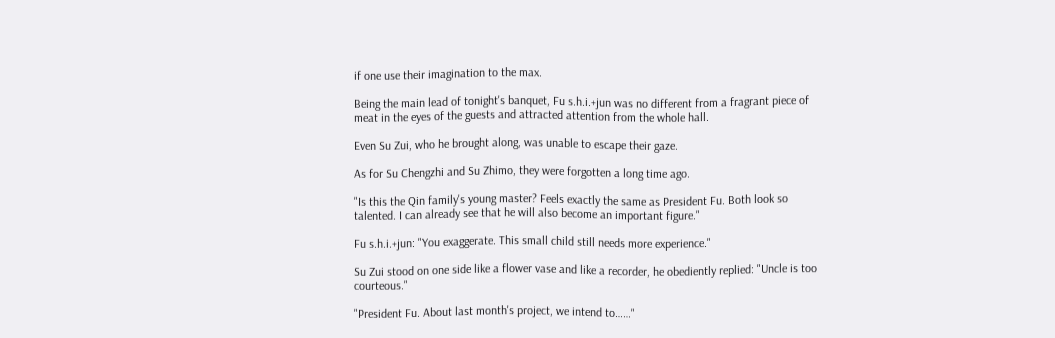if one use their imagination to the max.

Being the main lead of tonight's banquet, Fu s.h.i.+jun was no different from a fragrant piece of meat in the eyes of the guests and attracted attention from the whole hall.

Even Su Zui, who he brought along, was unable to escape their gaze.

As for Su Chengzhi and Su Zhimo, they were forgotten a long time ago.

"Is this the Qin family's young master? Feels exactly the same as President Fu. Both look so talented. I can already see that he will also become an important figure."

Fu s.h.i.+jun: "You exaggerate. This small child still needs more experience."

Su Zui stood on one side like a flower vase and like a recorder, he obediently replied: "Uncle is too courteous."

"President Fu. About last month's project, we intend to……"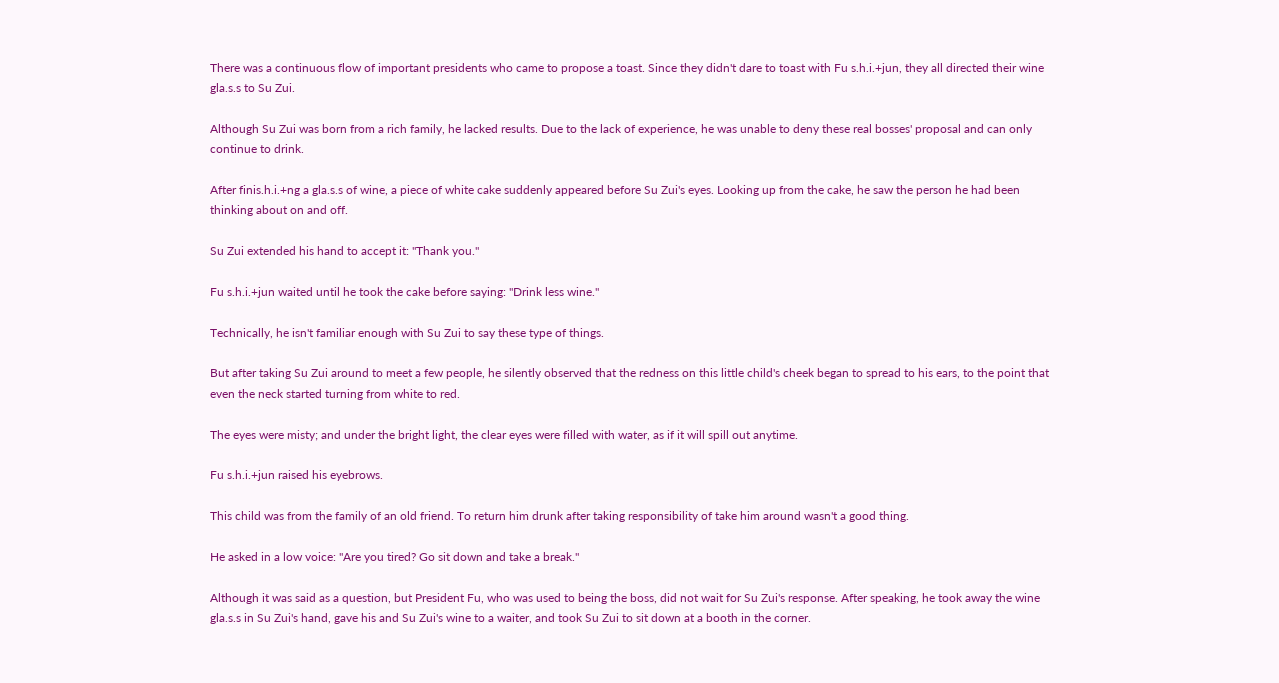There was a continuous flow of important presidents who came to propose a toast. Since they didn't dare to toast with Fu s.h.i.+jun, they all directed their wine gla.s.s to Su Zui.

Although Su Zui was born from a rich family, he lacked results. Due to the lack of experience, he was unable to deny these real bosses' proposal and can only continue to drink.

After finis.h.i.+ng a gla.s.s of wine, a piece of white cake suddenly appeared before Su Zui's eyes. Looking up from the cake, he saw the person he had been thinking about on and off.

Su Zui extended his hand to accept it: "Thank you."

Fu s.h.i.+jun waited until he took the cake before saying: "Drink less wine."

Technically, he isn't familiar enough with Su Zui to say these type of things.

But after taking Su Zui around to meet a few people, he silently observed that the redness on this little child's cheek began to spread to his ears, to the point that even the neck started turning from white to red.

The eyes were misty; and under the bright light, the clear eyes were filled with water, as if it will spill out anytime.

Fu s.h.i.+jun raised his eyebrows.

This child was from the family of an old friend. To return him drunk after taking responsibility of take him around wasn't a good thing.

He asked in a low voice: "Are you tired? Go sit down and take a break."

Although it was said as a question, but President Fu, who was used to being the boss, did not wait for Su Zui's response. After speaking, he took away the wine gla.s.s in Su Zui's hand, gave his and Su Zui's wine to a waiter, and took Su Zui to sit down at a booth in the corner.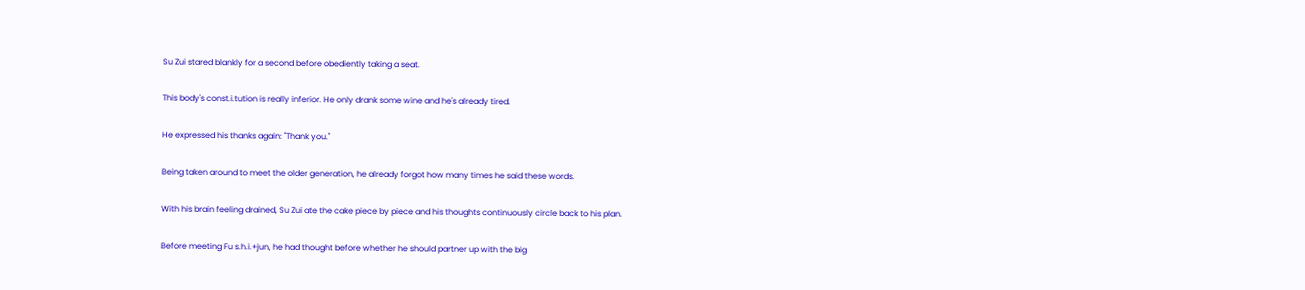Su Zui stared blankly for a second before obediently taking a seat.

This body's const.i.tution is really inferior. He only drank some wine and he's already tired.

He expressed his thanks again: "Thank you."

Being taken around to meet the older generation, he already forgot how many times he said these words.

With his brain feeling drained, Su Zui ate the cake piece by piece and his thoughts continuously circle back to his plan.

Before meeting Fu s.h.i.+jun, he had thought before whether he should partner up with the big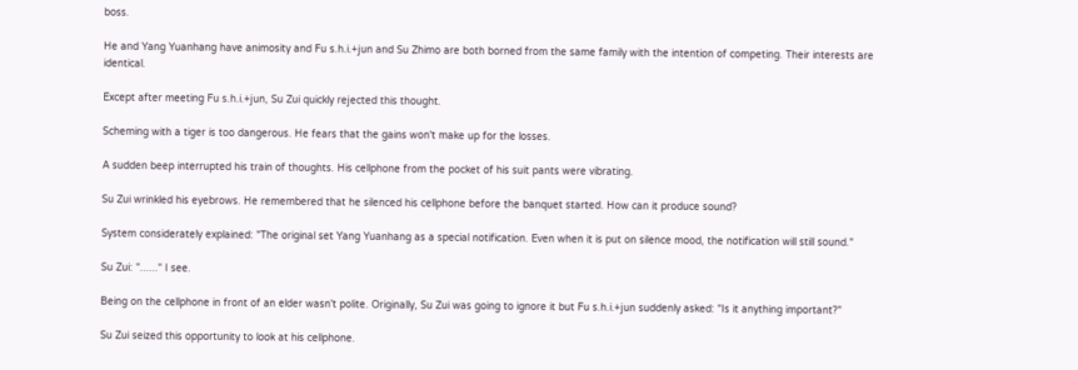boss.

He and Yang Yuanhang have animosity and Fu s.h.i.+jun and Su Zhimo are both borned from the same family with the intention of competing. Their interests are identical.

Except after meeting Fu s.h.i.+jun, Su Zui quickly rejected this thought.

Scheming with a tiger is too dangerous. He fears that the gains won't make up for the losses.

A sudden beep interrupted his train of thoughts. His cellphone from the pocket of his suit pants were vibrating.

Su Zui wrinkled his eyebrows. He remembered that he silenced his cellphone before the banquet started. How can it produce sound?

System considerately explained: "The original set Yang Yuanhang as a special notification. Even when it is put on silence mood, the notification will still sound."

Su Zui: "......" I see.

Being on the cellphone in front of an elder wasn't polite. Originally, Su Zui was going to ignore it but Fu s.h.i.+jun suddenly asked: "Is it anything important?"

Su Zui seized this opportunity to look at his cellphone.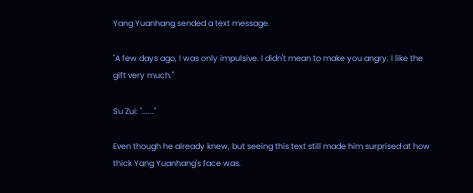Yang Yuanhang sended a text message.

"A few days ago, I was only impulsive. I didn't mean to make you angry. I like the gift very much."

Su Zui: "......"

Even though he already knew, but seeing this text still made him surprised at how thick Yang Yuanhang's face was.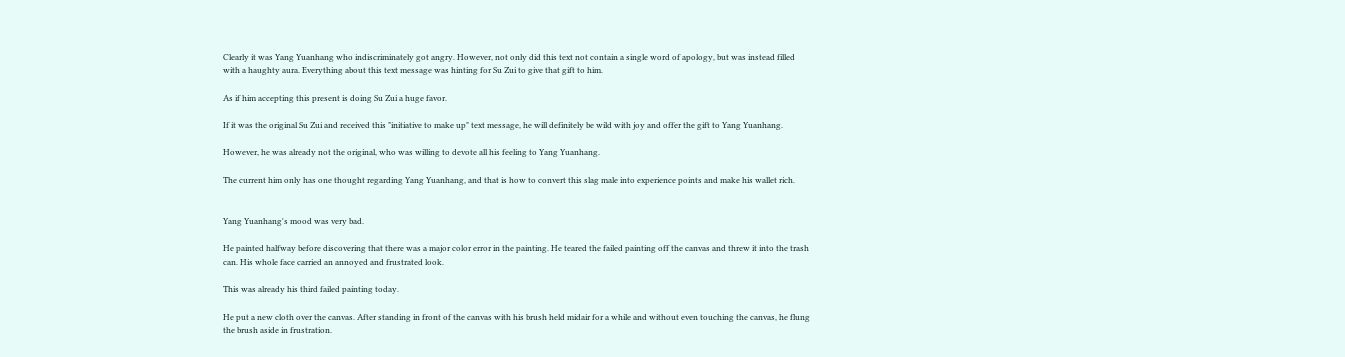Clearly it was Yang Yuanhang who indiscriminately got angry. However, not only did this text not contain a single word of apology, but was instead filled with a haughty aura. Everything about this text message was hinting for Su Zui to give that gift to him.

As if him accepting this present is doing Su Zui a huge favor.

If it was the original Su Zui and received this "initiative to make up" text message, he will definitely be wild with joy and offer the gift to Yang Yuanhang.

However, he was already not the original, who was willing to devote all his feeling to Yang Yuanhang.

The current him only has one thought regarding Yang Yuanhang, and that is how to convert this slag male into experience points and make his wallet rich.


Yang Yuanhang's mood was very bad.

He painted halfway before discovering that there was a major color error in the painting. He teared the failed painting off the canvas and threw it into the trash can. His whole face carried an annoyed and frustrated look.

This was already his third failed painting today.

He put a new cloth over the canvas. After standing in front of the canvas with his brush held midair for a while and without even touching the canvas, he flung the brush aside in frustration.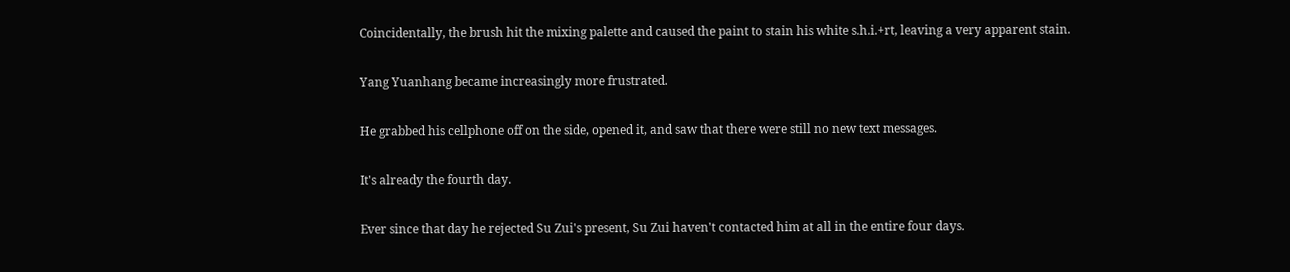Coincidentally, the brush hit the mixing palette and caused the paint to stain his white s.h.i.+rt, leaving a very apparent stain.

Yang Yuanhang became increasingly more frustrated.

He grabbed his cellphone off on the side, opened it, and saw that there were still no new text messages.

It's already the fourth day.

Ever since that day he rejected Su Zui's present, Su Zui haven't contacted him at all in the entire four days.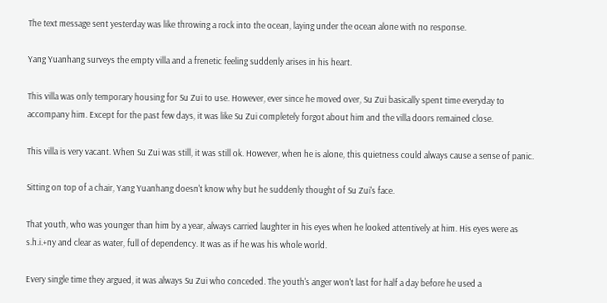The text message sent yesterday was like throwing a rock into the ocean, laying under the ocean alone with no response.

Yang Yuanhang surveys the empty villa and a frenetic feeling suddenly arises in his heart.

This villa was only temporary housing for Su Zui to use. However, ever since he moved over, Su Zui basically spent time everyday to accompany him. Except for the past few days, it was like Su Zui completely forgot about him and the villa doors remained close.

This villa is very vacant. When Su Zui was still, it was still ok. However, when he is alone, this quietness could always cause a sense of panic.

Sitting on top of a chair, Yang Yuanhang doesn't know why but he suddenly thought of Su Zui's face.

That youth, who was younger than him by a year, always carried laughter in his eyes when he looked attentively at him. His eyes were as s.h.i.+ny and clear as water, full of dependency. It was as if he was his whole world.

Every single time they argued, it was always Su Zui who conceded. The youth's anger won't last for half a day before he used a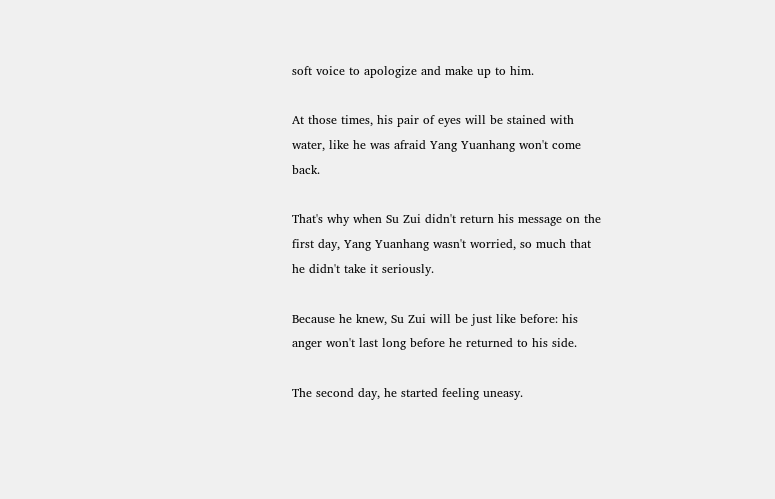soft voice to apologize and make up to him.

At those times, his pair of eyes will be stained with water, like he was afraid Yang Yuanhang won't come back.

That's why when Su Zui didn't return his message on the first day, Yang Yuanhang wasn't worried, so much that he didn't take it seriously.

Because he knew, Su Zui will be just like before: his anger won't last long before he returned to his side.

The second day, he started feeling uneasy.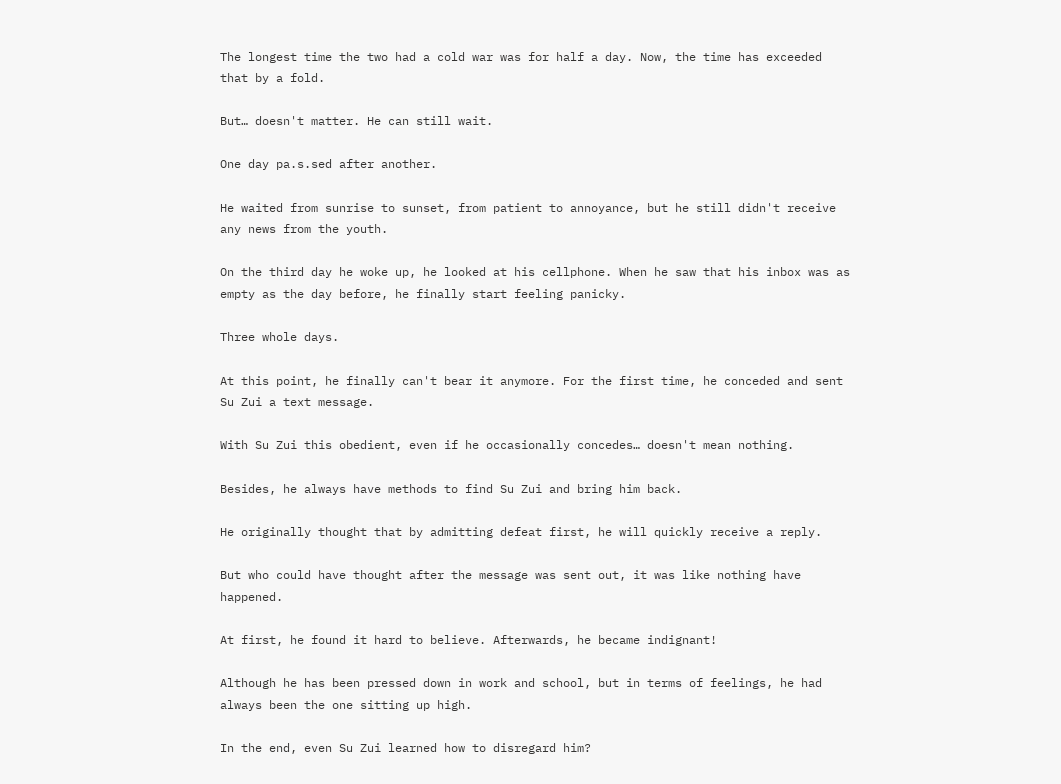The longest time the two had a cold war was for half a day. Now, the time has exceeded that by a fold.

But… doesn't matter. He can still wait.

One day pa.s.sed after another.

He waited from sunrise to sunset, from patient to annoyance, but he still didn't receive any news from the youth.

On the third day he woke up, he looked at his cellphone. When he saw that his inbox was as empty as the day before, he finally start feeling panicky.

Three whole days.

At this point, he finally can't bear it anymore. For the first time, he conceded and sent Su Zui a text message.

With Su Zui this obedient, even if he occasionally concedes… doesn't mean nothing.

Besides, he always have methods to find Su Zui and bring him back.

He originally thought that by admitting defeat first, he will quickly receive a reply.

But who could have thought after the message was sent out, it was like nothing have happened.

At first, he found it hard to believe. Afterwards, he became indignant!

Although he has been pressed down in work and school, but in terms of feelings, he had always been the one sitting up high.

In the end, even Su Zui learned how to disregard him?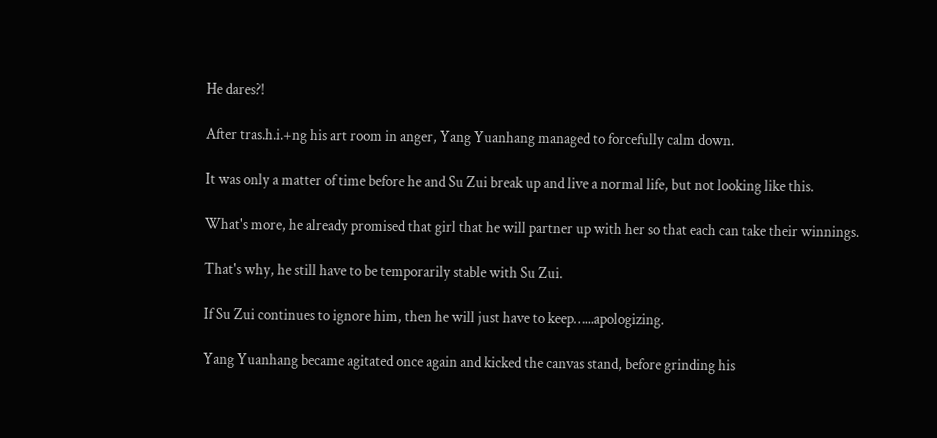He dares?!

After tras.h.i.+ng his art room in anger, Yang Yuanhang managed to forcefully calm down.

It was only a matter of time before he and Su Zui break up and live a normal life, but not looking like this.

What's more, he already promised that girl that he will partner up with her so that each can take their winnings.

That's why, he still have to be temporarily stable with Su Zui.

If Su Zui continues to ignore him, then he will just have to keep…...apologizing.

Yang Yuanhang became agitated once again and kicked the canvas stand, before grinding his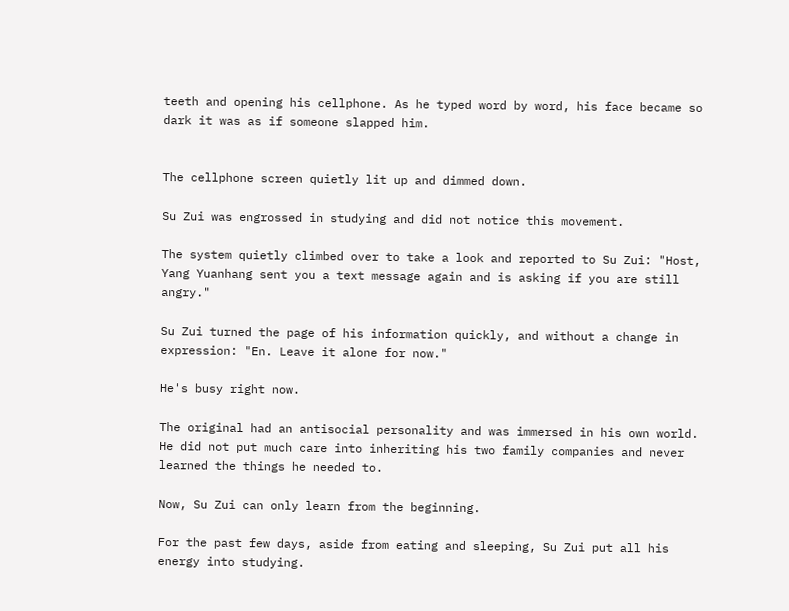teeth and opening his cellphone. As he typed word by word, his face became so dark it was as if someone slapped him.


The cellphone screen quietly lit up and dimmed down.

Su Zui was engrossed in studying and did not notice this movement.

The system quietly climbed over to take a look and reported to Su Zui: "Host, Yang Yuanhang sent you a text message again and is asking if you are still angry."

Su Zui turned the page of his information quickly, and without a change in expression: "En. Leave it alone for now."

He's busy right now.

The original had an antisocial personality and was immersed in his own world. He did not put much care into inheriting his two family companies and never learned the things he needed to.

Now, Su Zui can only learn from the beginning.

For the past few days, aside from eating and sleeping, Su Zui put all his energy into studying.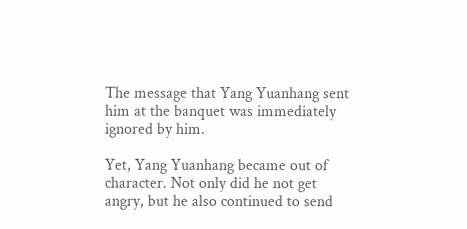The message that Yang Yuanhang sent him at the banquet was immediately ignored by him.

Yet, Yang Yuanhang became out of character. Not only did he not get angry, but he also continued to send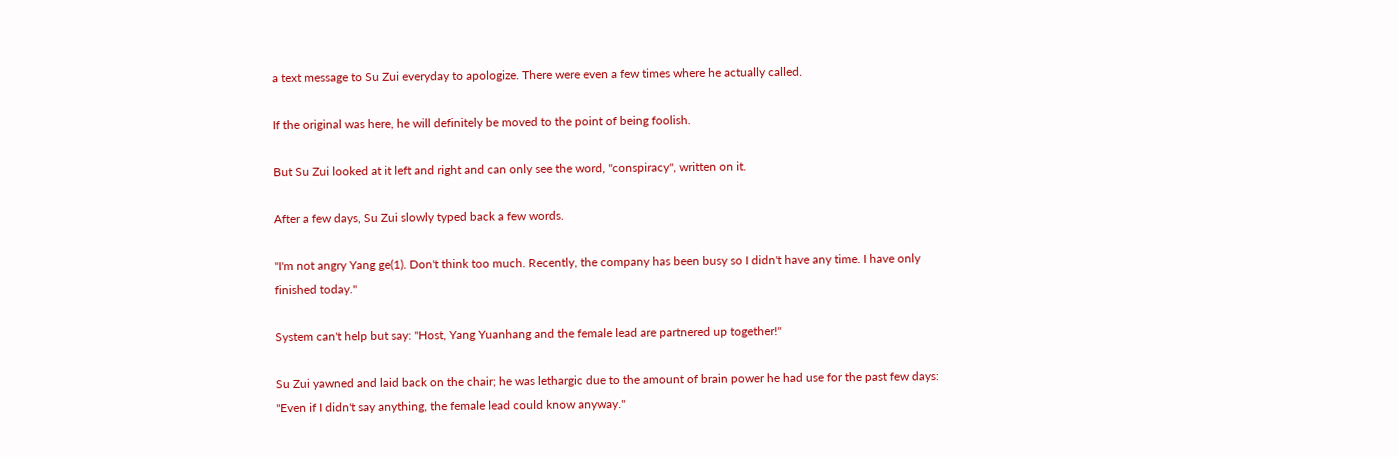a text message to Su Zui everyday to apologize. There were even a few times where he actually called.

If the original was here, he will definitely be moved to the point of being foolish.

But Su Zui looked at it left and right and can only see the word, "conspiracy", written on it.

After a few days, Su Zui slowly typed back a few words.

"I'm not angry Yang ge(1). Don't think too much. Recently, the company has been busy so I didn't have any time. I have only finished today."

System can't help but say: "Host, Yang Yuanhang and the female lead are partnered up together!"

Su Zui yawned and laid back on the chair; he was lethargic due to the amount of brain power he had use for the past few days: "Even if I didn't say anything, the female lead could know anyway."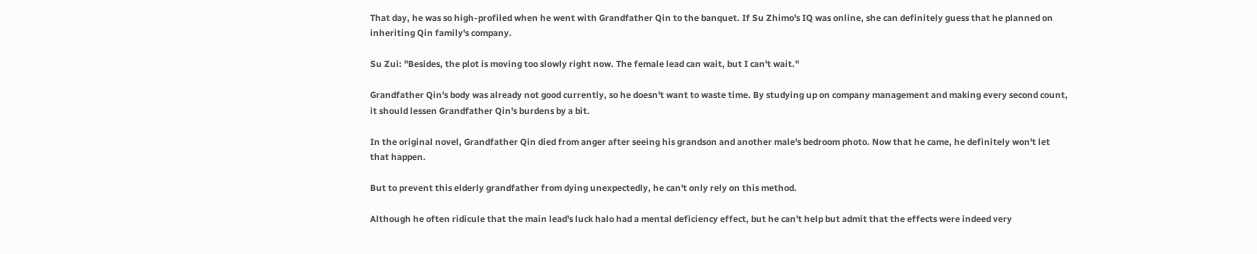That day, he was so high-profiled when he went with Grandfather Qin to the banquet. If Su Zhimo's IQ was online, she can definitely guess that he planned on inheriting Qin family's company.

Su Zui: "Besides, the plot is moving too slowly right now. The female lead can wait, but I can't wait."

Grandfather Qin's body was already not good currently, so he doesn't want to waste time. By studying up on company management and making every second count, it should lessen Grandfather Qin's burdens by a bit.

In the original novel, Grandfather Qin died from anger after seeing his grandson and another male's bedroom photo. Now that he came, he definitely won't let that happen.

But to prevent this elderly grandfather from dying unexpectedly, he can't only rely on this method.

Although he often ridicule that the main lead's luck halo had a mental deficiency effect, but he can't help but admit that the effects were indeed very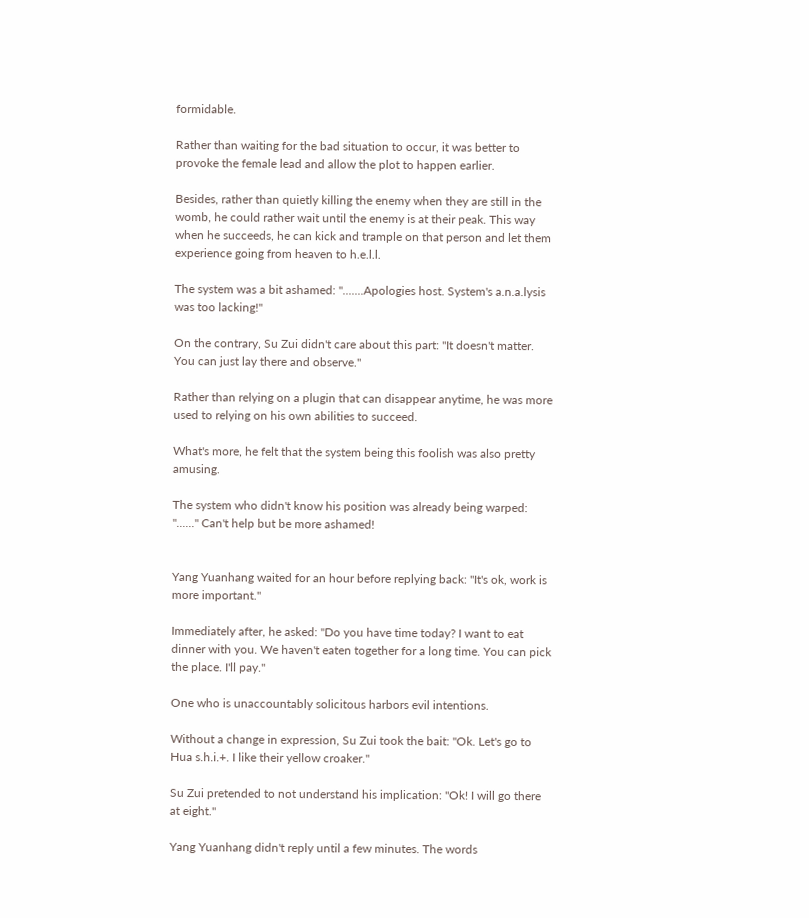formidable.

Rather than waiting for the bad situation to occur, it was better to provoke the female lead and allow the plot to happen earlier.

Besides, rather than quietly killing the enemy when they are still in the womb, he could rather wait until the enemy is at their peak. This way when he succeeds, he can kick and trample on that person and let them experience going from heaven to h.e.l.l.

The system was a bit ashamed: ".......Apologies host. System's a.n.a.lysis was too lacking!"

On the contrary, Su Zui didn't care about this part: "It doesn't matter. You can just lay there and observe."

Rather than relying on a plugin that can disappear anytime, he was more used to relying on his own abilities to succeed.

What's more, he felt that the system being this foolish was also pretty amusing.

The system who didn't know his position was already being warped: "......" Can't help but be more ashamed!


Yang Yuanhang waited for an hour before replying back: "It's ok, work is more important."

Immediately after, he asked: "Do you have time today? I want to eat dinner with you. We haven't eaten together for a long time. You can pick the place. I'll pay."

One who is unaccountably solicitous harbors evil intentions.

Without a change in expression, Su Zui took the bait: "Ok. Let's go to Hua s.h.i.+. I like their yellow croaker."

Su Zui pretended to not understand his implication: "Ok! I will go there at eight."

Yang Yuanhang didn't reply until a few minutes. The words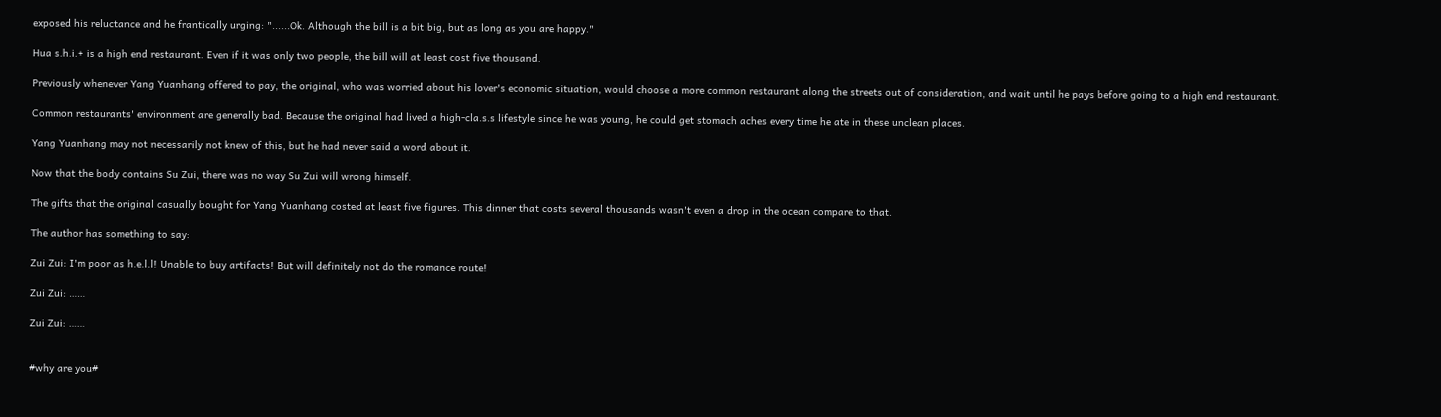exposed his reluctance and he frantically urging: "......Ok. Although the bill is a bit big, but as long as you are happy."

Hua s.h.i.+ is a high end restaurant. Even if it was only two people, the bill will at least cost five thousand.

Previously whenever Yang Yuanhang offered to pay, the original, who was worried about his lover's economic situation, would choose a more common restaurant along the streets out of consideration, and wait until he pays before going to a high end restaurant.

Common restaurants' environment are generally bad. Because the original had lived a high-cla.s.s lifestyle since he was young, he could get stomach aches every time he ate in these unclean places.

Yang Yuanhang may not necessarily not knew of this, but he had never said a word about it.

Now that the body contains Su Zui, there was no way Su Zui will wrong himself.

The gifts that the original casually bought for Yang Yuanhang costed at least five figures. This dinner that costs several thousands wasn't even a drop in the ocean compare to that.

The author has something to say:

Zui Zui: I'm poor as h.e.l.l! Unable to buy artifacts! But will definitely not do the romance route!

Zui Zui: ……

Zui Zui: ……


#why are you#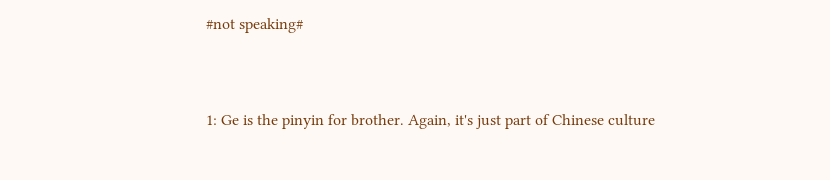#not speaking#


1: Ge is the pinyin for brother. Again, it's just part of Chinese culture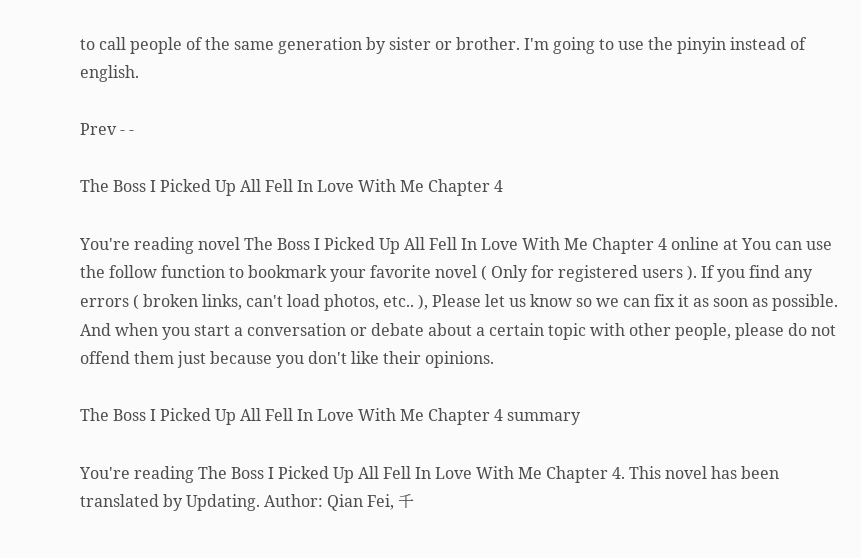to call people of the same generation by sister or brother. I'm going to use the pinyin instead of english.

Prev - -

The Boss I Picked Up All Fell In Love With Me Chapter 4

You're reading novel The Boss I Picked Up All Fell In Love With Me Chapter 4 online at You can use the follow function to bookmark your favorite novel ( Only for registered users ). If you find any errors ( broken links, can't load photos, etc.. ), Please let us know so we can fix it as soon as possible. And when you start a conversation or debate about a certain topic with other people, please do not offend them just because you don't like their opinions.

The Boss I Picked Up All Fell In Love With Me Chapter 4 summary

You're reading The Boss I Picked Up All Fell In Love With Me Chapter 4. This novel has been translated by Updating. Author: Qian Fei, 千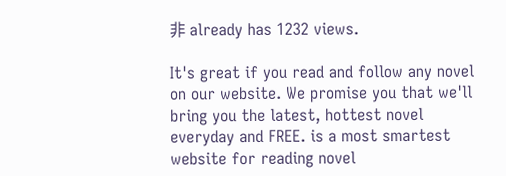非 already has 1232 views.

It's great if you read and follow any novel on our website. We promise you that we'll bring you the latest, hottest novel everyday and FREE. is a most smartest website for reading novel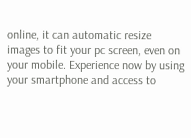online, it can automatic resize images to fit your pc screen, even on your mobile. Experience now by using your smartphone and access to